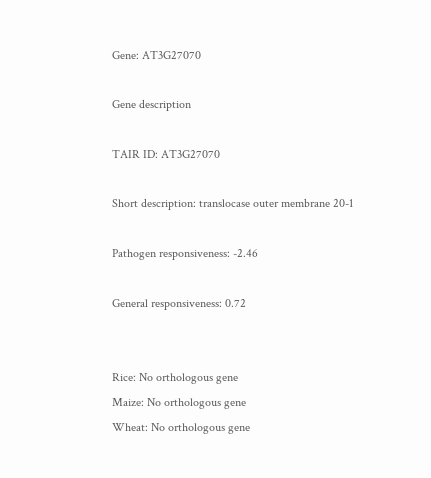Gene: AT3G27070

Gene description

TAIR ID: AT3G27070

Short description: translocase outer membrane 20-1

Pathogen responsiveness: -2.46

General responsiveness: 0.72


Rice: No orthologous gene
Maize: No orthologous gene
Wheat: No orthologous gene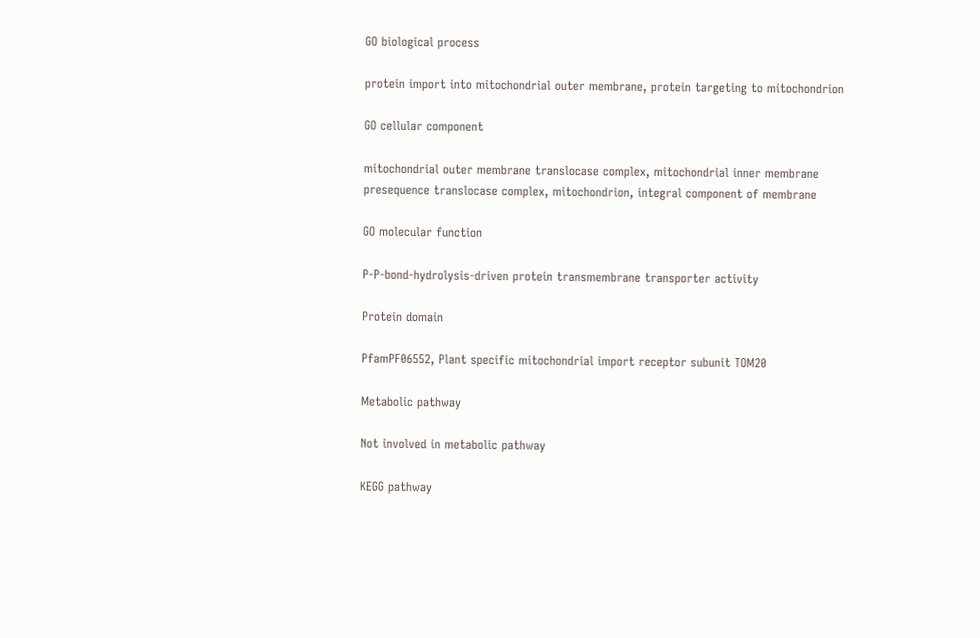GO biological process

protein import into mitochondrial outer membrane, protein targeting to mitochondrion

GO cellular component

mitochondrial outer membrane translocase complex, mitochondrial inner membrane presequence translocase complex, mitochondrion, integral component of membrane

GO molecular function

P-P-bond-hydrolysis-driven protein transmembrane transporter activity

Protein domain

PfamPF06552, Plant specific mitochondrial import receptor subunit TOM20

Metabolic pathway

Not involved in metabolic pathway

KEGG pathway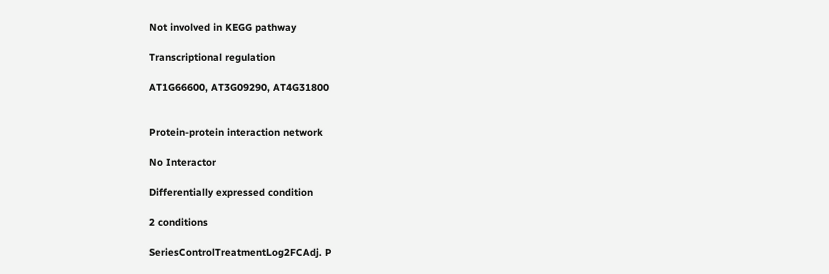Not involved in KEGG pathway

Transcriptional regulation

AT1G66600, AT3G09290, AT4G31800


Protein-protein interaction network

No Interactor

Differentially expressed condition

2 conditions

SeriesControlTreatmentLog2FCAdj. P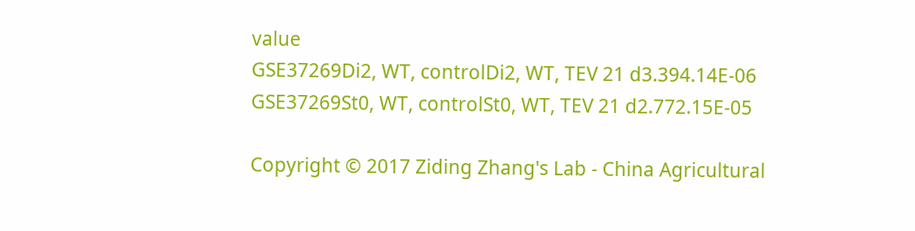value
GSE37269Di2, WT, controlDi2, WT, TEV 21 d3.394.14E-06
GSE37269St0, WT, controlSt0, WT, TEV 21 d2.772.15E-05

Copyright © 2017 Ziding Zhang's Lab - China Agricultural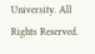University. All Rights Reserved.